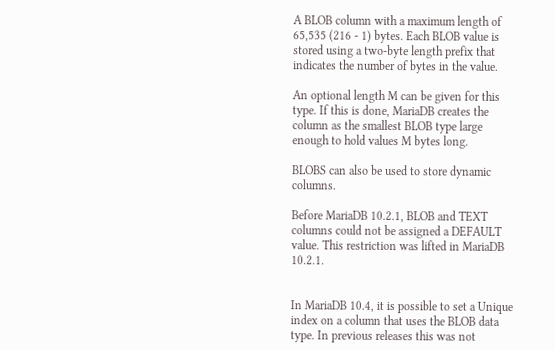A BLOB column with a maximum length of 65,535 (216 - 1) bytes. Each BLOB value is stored using a two-byte length prefix that indicates the number of bytes in the value.

An optional length M can be given for this type. If this is done, MariaDB creates the column as the smallest BLOB type large enough to hold values M bytes long.

BLOBS can also be used to store dynamic columns.

Before MariaDB 10.2.1, BLOB and TEXT columns could not be assigned a DEFAULT value. This restriction was lifted in MariaDB 10.2.1.


In MariaDB 10.4, it is possible to set a Unique index on a column that uses the BLOB data type. In previous releases this was not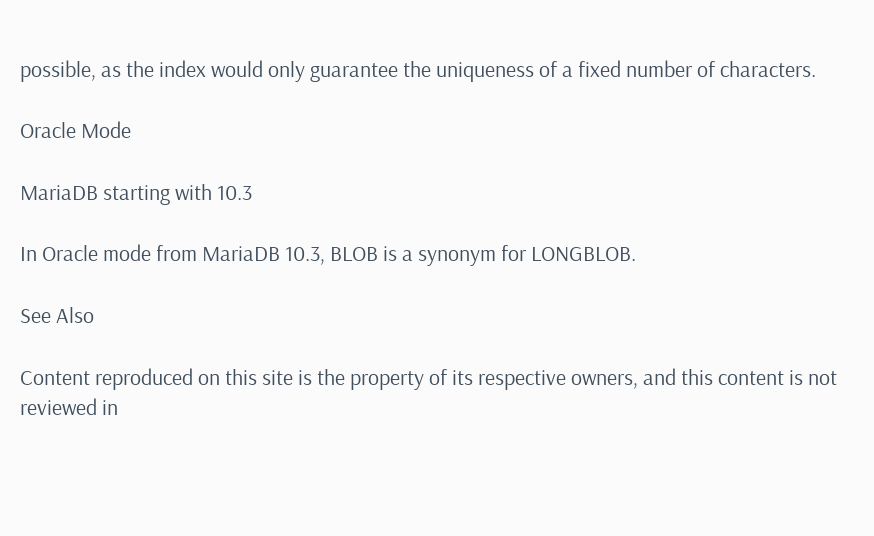possible, as the index would only guarantee the uniqueness of a fixed number of characters.

Oracle Mode

MariaDB starting with 10.3

In Oracle mode from MariaDB 10.3, BLOB is a synonym for LONGBLOB.

See Also

Content reproduced on this site is the property of its respective owners, and this content is not reviewed in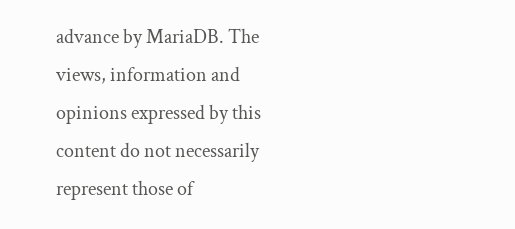advance by MariaDB. The views, information and opinions expressed by this content do not necessarily represent those of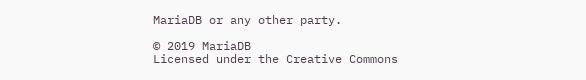MariaDB or any other party.

© 2019 MariaDB
Licensed under the Creative Commons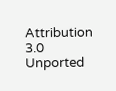Attribution 3.0 Unported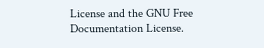License and the GNU Free Documentation License.